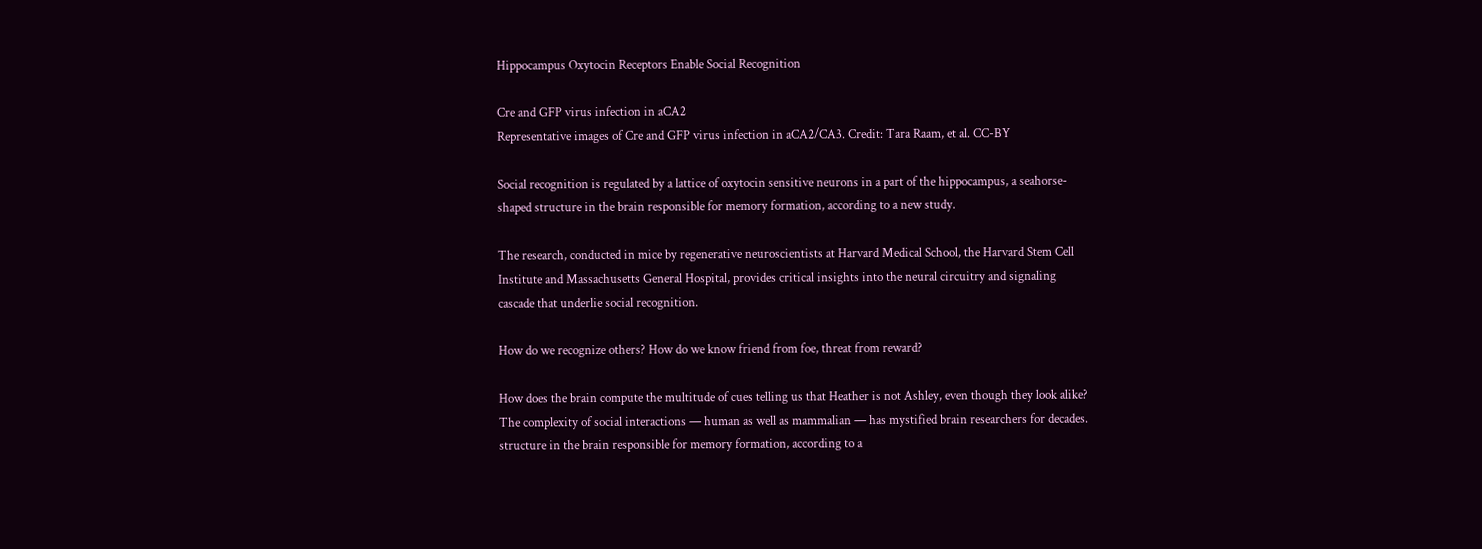Hippocampus Oxytocin Receptors Enable Social Recognition

Cre and GFP virus infection in aCA2
Representative images of Cre and GFP virus infection in aCA2/CA3. Credit: Tara Raam, et al. CC-BY

Social recognition is regulated by a lattice of oxytocin sensitive neurons in a part of the hippocampus, a seahorse-shaped structure in the brain responsible for memory formation, according to a new study.

The research, conducted in mice by regenerative neuroscientists at Harvard Medical School, the Harvard Stem Cell Institute and Massachusetts General Hospital, provides critical insights into the neural circuitry and signaling cascade that underlie social recognition.

How do we recognize others? How do we know friend from foe, threat from reward?

How does the brain compute the multitude of cues telling us that Heather is not Ashley, even though they look alike? The complexity of social interactions — human as well as mammalian — has mystified brain researchers for decades. structure in the brain responsible for memory formation, according to a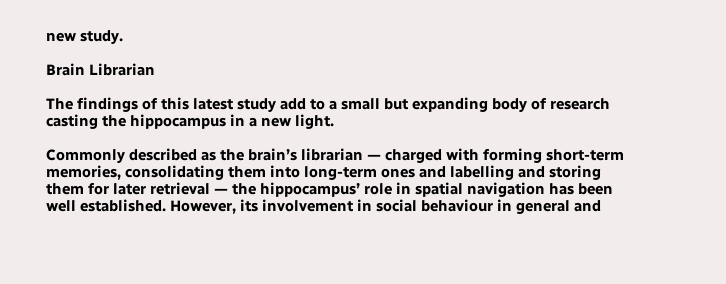new study.

Brain Librarian

The findings of this latest study add to a small but expanding body of research casting the hippocampus in a new light.

Commonly described as the brain’s librarian — charged with forming short-term memories, consolidating them into long-term ones and labelling and storing them for later retrieval — the hippocampus’ role in spatial navigation has been well established. However, its involvement in social behaviour in general and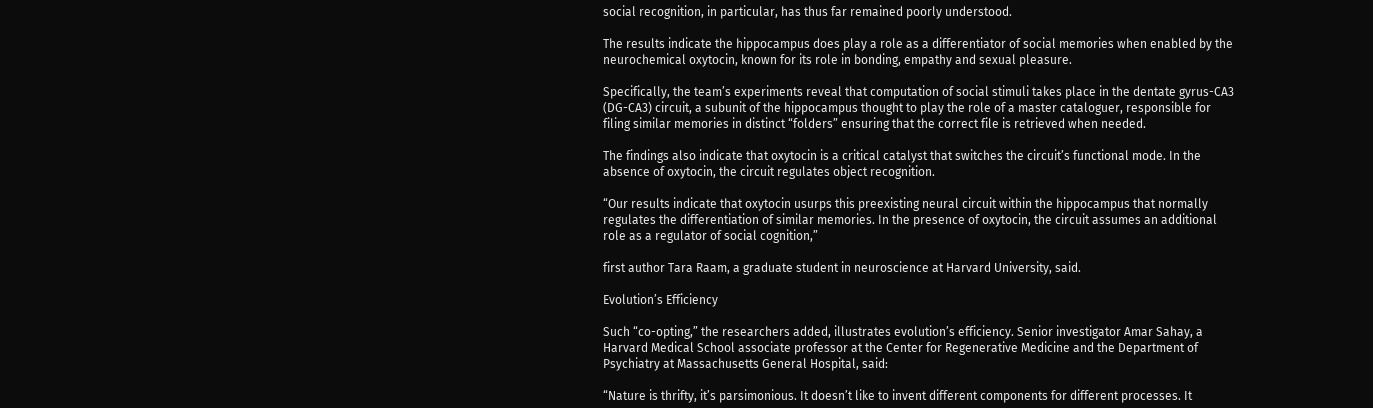social recognition, in particular, has thus far remained poorly understood.

The results indicate the hippocampus does play a role as a differentiator of social memories when enabled by the neurochemical oxytocin, known for its role in bonding, empathy and sexual pleasure.

Specifically, the team’s experiments reveal that computation of social stimuli takes place in the dentate gyrus-CA3 (DG-CA3) circuit, a subunit of the hippocampus thought to play the role of a master cataloguer, responsible for filing similar memories in distinct “folders” ensuring that the correct file is retrieved when needed.

The findings also indicate that oxytocin is a critical catalyst that switches the circuit’s functional mode. In the absence of oxytocin, the circuit regulates object recognition.

“Our results indicate that oxytocin usurps this preexisting neural circuit within the hippocampus that normally regulates the differentiation of similar memories. In the presence of oxytocin, the circuit assumes an additional role as a regulator of social cognition,”

first author Tara Raam, a graduate student in neuroscience at Harvard University, said.

Evolution’s Efficiency

Such “co-opting,” the researchers added, illustrates evolution’s efficiency. Senior investigator Amar Sahay, a Harvard Medical School associate professor at the Center for Regenerative Medicine and the Department of Psychiatry at Massachusetts General Hospital, said:

“Nature is thrifty, it’s parsimonious. It doesn’t like to invent different components for different processes. It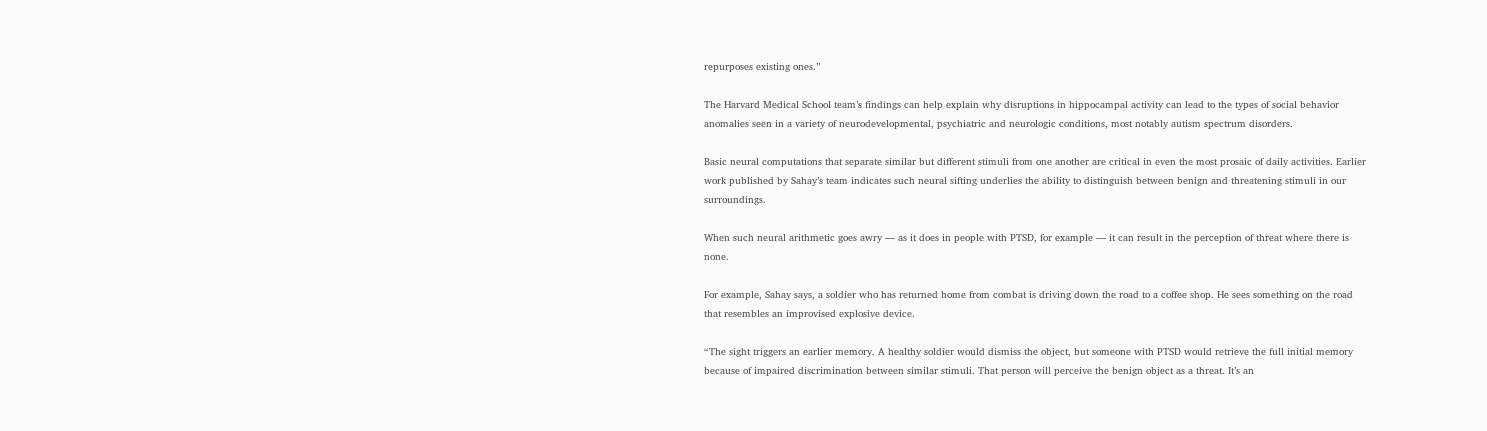repurposes existing ones.”

The Harvard Medical School team’s findings can help explain why disruptions in hippocampal activity can lead to the types of social behavior anomalies seen in a variety of neurodevelopmental, psychiatric and neurologic conditions, most notably autism spectrum disorders.

Basic neural computations that separate similar but different stimuli from one another are critical in even the most prosaic of daily activities. Earlier work published by Sahay’s team indicates such neural sifting underlies the ability to distinguish between benign and threatening stimuli in our surroundings.

When such neural arithmetic goes awry — as it does in people with PTSD, for example — it can result in the perception of threat where there is none.

For example, Sahay says, a soldier who has returned home from combat is driving down the road to a coffee shop. He sees something on the road that resembles an improvised explosive device.

“The sight triggers an earlier memory. A healthy soldier would dismiss the object, but someone with PTSD would retrieve the full initial memory because of impaired discrimination between similar stimuli. That person will perceive the benign object as a threat. It’s an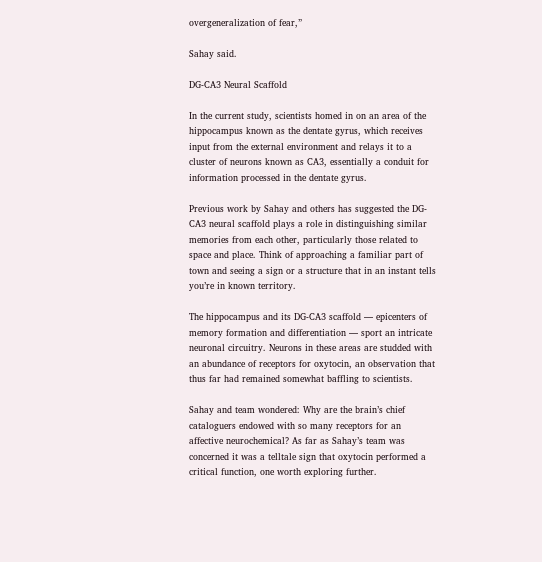overgeneralization of fear,”

Sahay said.

DG-CA3 Neural Scaffold

In the current study, scientists homed in on an area of the hippocampus known as the dentate gyrus, which receives input from the external environment and relays it to a cluster of neurons known as CA3, essentially a conduit for information processed in the dentate gyrus.

Previous work by Sahay and others has suggested the DG-CA3 neural scaffold plays a role in distinguishing similar memories from each other, particularly those related to space and place. Think of approaching a familiar part of town and seeing a sign or a structure that in an instant tells you’re in known territory.

The hippocampus and its DG-CA3 scaffold — epicenters of memory formation and differentiation — sport an intricate neuronal circuitry. Neurons in these areas are studded with an abundance of receptors for oxytocin, an observation that thus far had remained somewhat baffling to scientists.

Sahay and team wondered: Why are the brain’s chief cataloguers endowed with so many receptors for an affective neurochemical? As far as Sahay’s team was concerned it was a telltale sign that oxytocin performed a critical function, one worth exploring further.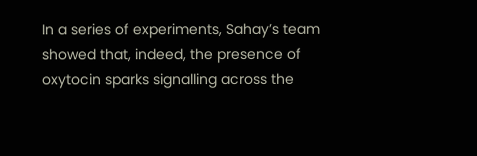In a series of experiments, Sahay’s team showed that, indeed, the presence of oxytocin sparks signalling across the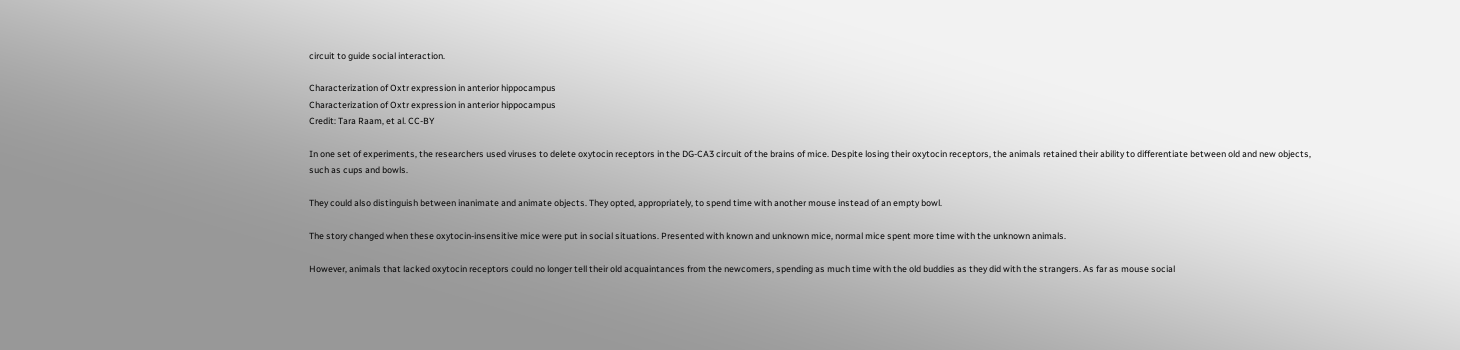circuit to guide social interaction.

Characterization of Oxtr expression in anterior hippocampus
Characterization of Oxtr expression in anterior hippocampus
Credit: Tara Raam, et al. CC-BY

In one set of experiments, the researchers used viruses to delete oxytocin receptors in the DG-CA3 circuit of the brains of mice. Despite losing their oxytocin receptors, the animals retained their ability to differentiate between old and new objects, such as cups and bowls.

They could also distinguish between inanimate and animate objects. They opted, appropriately, to spend time with another mouse instead of an empty bowl.

The story changed when these oxytocin-insensitive mice were put in social situations. Presented with known and unknown mice, normal mice spent more time with the unknown animals.

However, animals that lacked oxytocin receptors could no longer tell their old acquaintances from the newcomers, spending as much time with the old buddies as they did with the strangers. As far as mouse social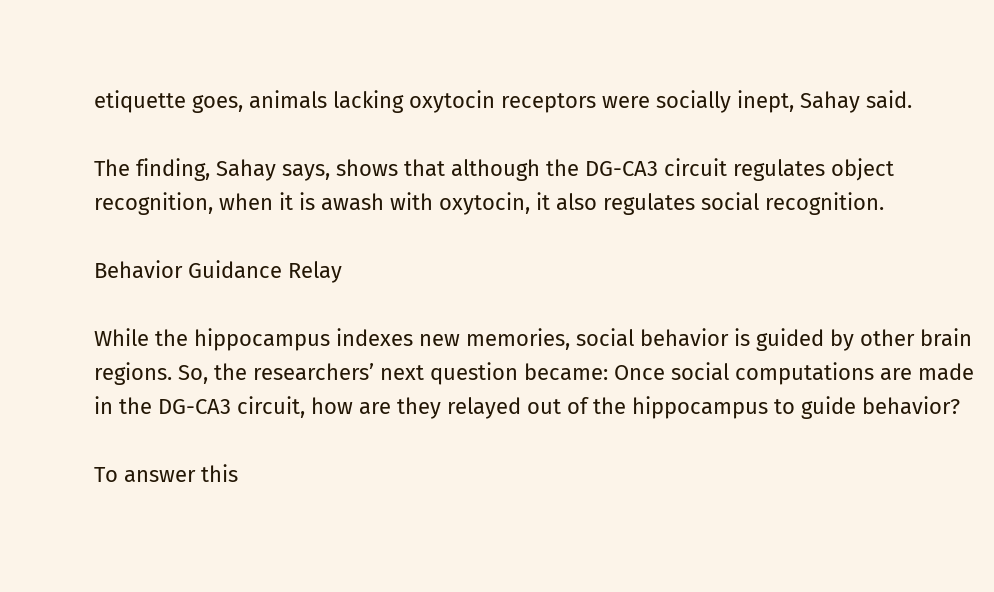etiquette goes, animals lacking oxytocin receptors were socially inept, Sahay said.

The finding, Sahay says, shows that although the DG-CA3 circuit regulates object recognition, when it is awash with oxytocin, it also regulates social recognition.

Behavior Guidance Relay

While the hippocampus indexes new memories, social behavior is guided by other brain regions. So, the researchers’ next question became: Once social computations are made in the DG-CA3 circuit, how are they relayed out of the hippocampus to guide behavior?

To answer this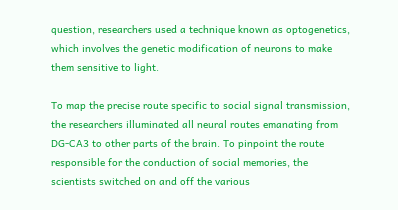question, researchers used a technique known as optogenetics, which involves the genetic modification of neurons to make them sensitive to light.

To map the precise route specific to social signal transmission, the researchers illuminated all neural routes emanating from DG-CA3 to other parts of the brain. To pinpoint the route responsible for the conduction of social memories, the scientists switched on and off the various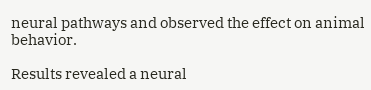neural pathways and observed the effect on animal behavior.

Results revealed a neural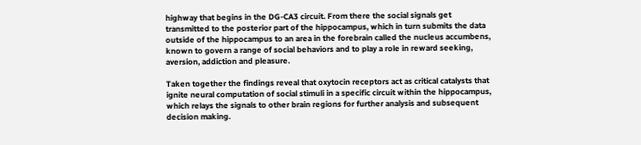highway that begins in the DG-CA3 circuit. From there the social signals get transmitted to the posterior part of the hippocampus, which in turn submits the data outside of the hippocampus to an area in the forebrain called the nucleus accumbens, known to govern a range of social behaviors and to play a role in reward seeking, aversion, addiction and pleasure.

Taken together the findings reveal that oxytocin receptors act as critical catalysts that ignite neural computation of social stimuli in a specific circuit within the hippocampus, which relays the signals to other brain regions for further analysis and subsequent decision making.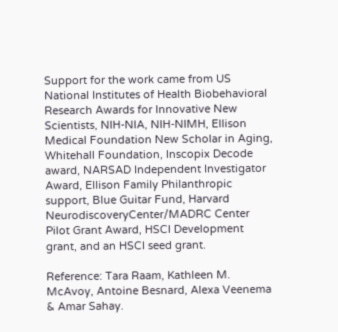Support for the work came from US National Institutes of Health Biobehavioral Research Awards for Innovative New Scientists, NIH-NIA, NIH-NIMH, Ellison Medical Foundation New Scholar in Aging, Whitehall Foundation, Inscopix Decode award, NARSAD Independent Investigator Award, Ellison Family Philanthropic support, Blue Guitar Fund, Harvard NeurodiscoveryCenter/MADRC Center Pilot Grant Award, HSCI Development grant, and an HSCI seed grant.

Reference: Tara Raam, Kathleen M. McAvoy, Antoine Besnard, Alexa Veenema & Amar Sahay.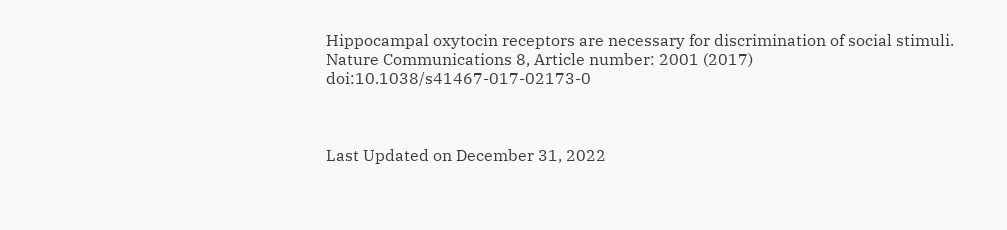Hippocampal oxytocin receptors are necessary for discrimination of social stimuli. Nature Communications 8, Article number: 2001 (2017) doi:10.1038/s41467-017-02173-0



Last Updated on December 31, 2022